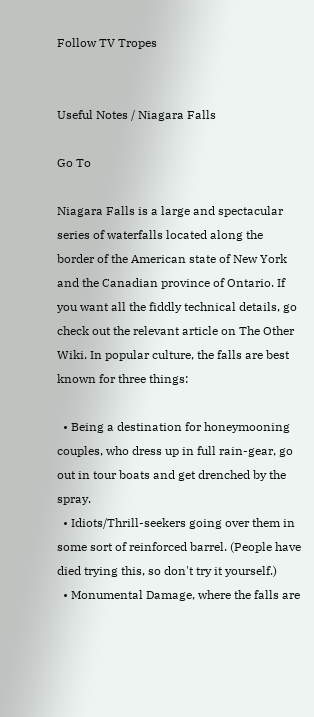Follow TV Tropes


Useful Notes / Niagara Falls

Go To

Niagara Falls is a large and spectacular series of waterfalls located along the border of the American state of New York and the Canadian province of Ontario. If you want all the fiddly technical details, go check out the relevant article on The Other Wiki. In popular culture, the falls are best known for three things:

  • Being a destination for honeymooning couples, who dress up in full rain-gear, go out in tour boats and get drenched by the spray.
  • Idiots/Thrill-seekers going over them in some sort of reinforced barrel. (People have died trying this, so don't try it yourself.)
  • Monumental Damage, where the falls are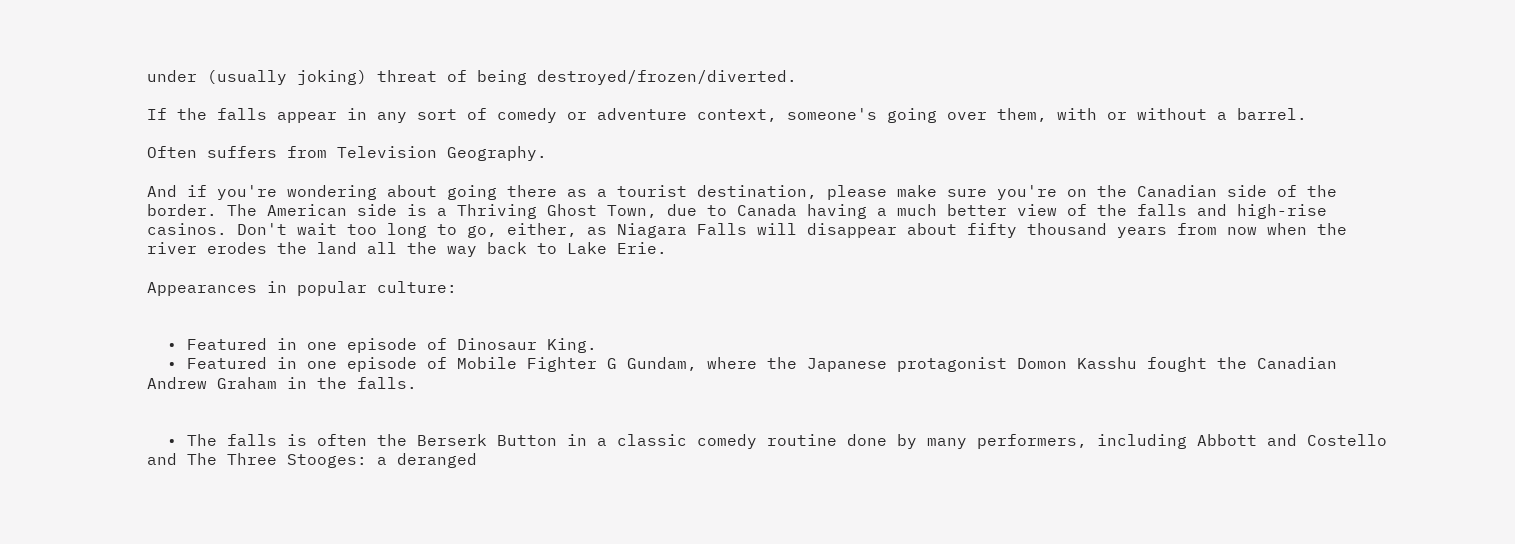under (usually joking) threat of being destroyed/frozen/diverted.

If the falls appear in any sort of comedy or adventure context, someone's going over them, with or without a barrel.

Often suffers from Television Geography.

And if you're wondering about going there as a tourist destination, please make sure you're on the Canadian side of the border. The American side is a Thriving Ghost Town, due to Canada having a much better view of the falls and high-rise casinos. Don't wait too long to go, either, as Niagara Falls will disappear about fifty thousand years from now when the river erodes the land all the way back to Lake Erie.

Appearances in popular culture:


  • Featured in one episode of Dinosaur King.
  • Featured in one episode of Mobile Fighter G Gundam, where the Japanese protagonist Domon Kasshu fought the Canadian Andrew Graham in the falls.


  • The falls is often the Berserk Button in a classic comedy routine done by many performers, including Abbott and Costello and The Three Stooges: a deranged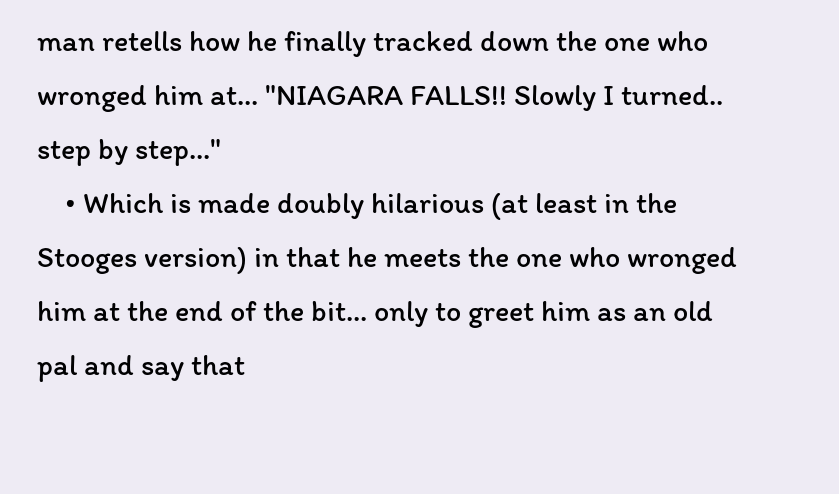man retells how he finally tracked down the one who wronged him at... "NIAGARA FALLS!! Slowly I turned.. step by step..."
    • Which is made doubly hilarious (at least in the Stooges version) in that he meets the one who wronged him at the end of the bit... only to greet him as an old pal and say that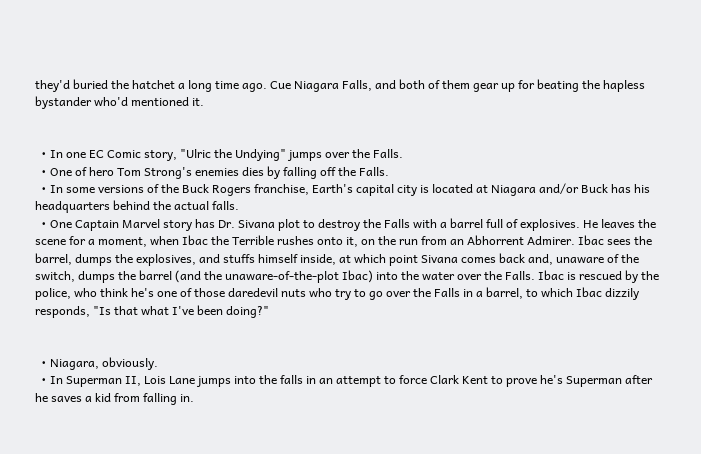they'd buried the hatchet a long time ago. Cue Niagara Falls, and both of them gear up for beating the hapless bystander who'd mentioned it.


  • In one EC Comic story, "Ulric the Undying" jumps over the Falls.
  • One of hero Tom Strong's enemies dies by falling off the Falls.
  • In some versions of the Buck Rogers franchise, Earth's capital city is located at Niagara and/or Buck has his headquarters behind the actual falls.
  • One Captain Marvel story has Dr. Sivana plot to destroy the Falls with a barrel full of explosives. He leaves the scene for a moment, when Ibac the Terrible rushes onto it, on the run from an Abhorrent Admirer. Ibac sees the barrel, dumps the explosives, and stuffs himself inside, at which point Sivana comes back and, unaware of the switch, dumps the barrel (and the unaware-of-the-plot Ibac) into the water over the Falls. Ibac is rescued by the police, who think he's one of those daredevil nuts who try to go over the Falls in a barrel, to which Ibac dizzily responds, "Is that what I've been doing?"


  • Niagara, obviously.
  • In Superman II, Lois Lane jumps into the falls in an attempt to force Clark Kent to prove he's Superman after he saves a kid from falling in.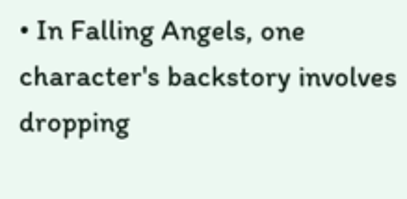• In Falling Angels, one character's backstory involves dropping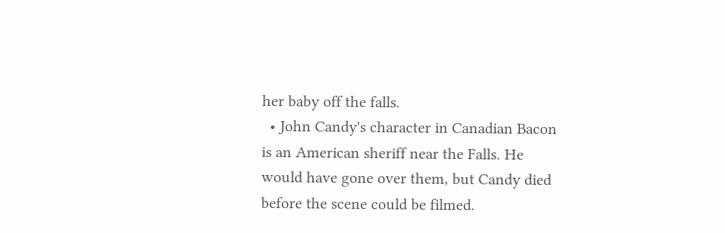her baby off the falls.
  • John Candy's character in Canadian Bacon is an American sheriff near the Falls. He would have gone over them, but Candy died before the scene could be filmed.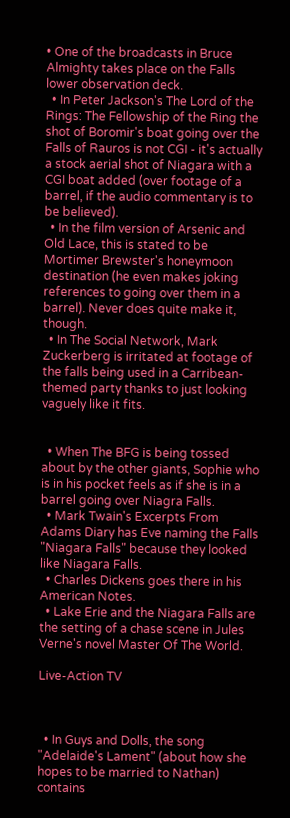• One of the broadcasts in Bruce Almighty takes place on the Falls lower observation deck.
  • In Peter Jackson's The Lord of the Rings: The Fellowship of the Ring the shot of Boromir's boat going over the Falls of Rauros is not CGI - it's actually a stock aerial shot of Niagara with a CGI boat added (over footage of a barrel, if the audio commentary is to be believed).
  • In the film version of Arsenic and Old Lace, this is stated to be Mortimer Brewster's honeymoon destination (he even makes joking references to going over them in a barrel). Never does quite make it, though.
  • In The Social Network, Mark Zuckerberg is irritated at footage of the falls being used in a Carribean-themed party thanks to just looking vaguely like it fits.


  • When The BFG is being tossed about by the other giants, Sophie who is in his pocket feels as if she is in a barrel going over Niagra Falls.
  • Mark Twain's Excerpts From Adams Diary has Eve naming the Falls "Niagara Falls" because they looked like Niagara Falls.
  • Charles Dickens goes there in his American Notes.
  • Lake Erie and the Niagara Falls are the setting of a chase scene in Jules Verne's novel Master Of The World.

Live-Action TV



  • In Guys and Dolls, the song "Adelaide's Lament" (about how she hopes to be married to Nathan) contains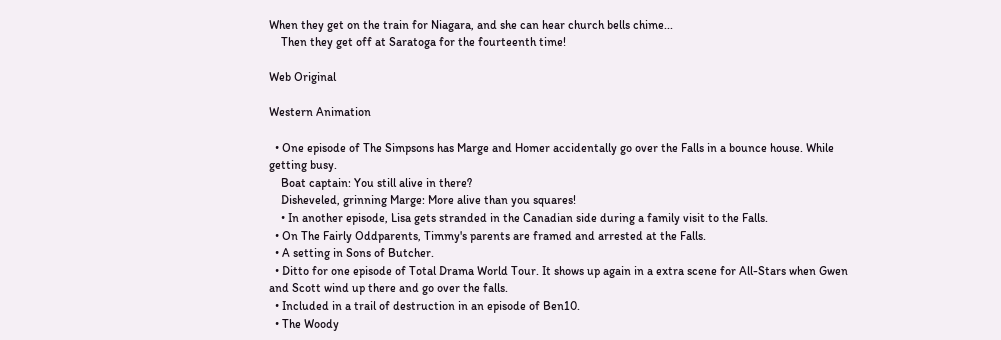When they get on the train for Niagara, and she can hear church bells chime...
    Then they get off at Saratoga for the fourteenth time!

Web Original

Western Animation

  • One episode of The Simpsons has Marge and Homer accidentally go over the Falls in a bounce house. While getting busy.
    Boat captain: You still alive in there?
    Disheveled, grinning Marge: More alive than you squares!
    • In another episode, Lisa gets stranded in the Canadian side during a family visit to the Falls.
  • On The Fairly Oddparents, Timmy's parents are framed and arrested at the Falls.
  • A setting in Sons of Butcher.
  • Ditto for one episode of Total Drama World Tour. It shows up again in a extra scene for All-Stars when Gwen and Scott wind up there and go over the falls.
  • Included in a trail of destruction in an episode of Ben10.
  • The Woody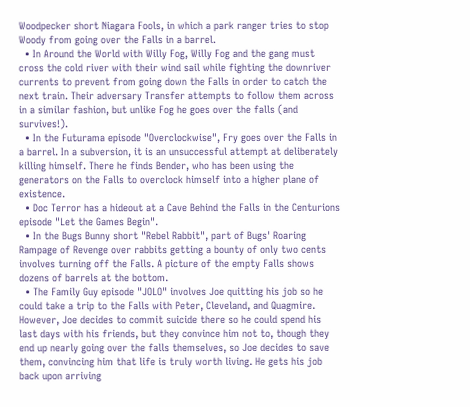Woodpecker short Niagara Fools, in which a park ranger tries to stop Woody from going over the Falls in a barrel.
  • In Around the World with Willy Fog, Willy Fog and the gang must cross the cold river with their wind sail while fighting the downriver currents to prevent from going down the Falls in order to catch the next train. Their adversary Transfer attempts to follow them across in a similar fashion, but unlike Fog he goes over the falls (and survives!).
  • In the Futurama episode "Overclockwise", Fry goes over the Falls in a barrel. In a subversion, it is an unsuccessful attempt at deliberately killing himself. There he finds Bender, who has been using the generators on the Falls to overclock himself into a higher plane of existence.
  • Doc Terror has a hideout at a Cave Behind the Falls in the Centurions episode "Let the Games Begin".
  • In the Bugs Bunny short "Rebel Rabbit", part of Bugs' Roaring Rampage of Revenge over rabbits getting a bounty of only two cents involves turning off the Falls. A picture of the empty Falls shows dozens of barrels at the bottom.
  • The Family Guy episode "JOLO" involves Joe quitting his job so he could take a trip to the Falls with Peter, Cleveland, and Quagmire. However, Joe decides to commit suicide there so he could spend his last days with his friends, but they convince him not to, though they end up nearly going over the falls themselves, so Joe decides to save them, convincing him that life is truly worth living. He gets his job back upon arriving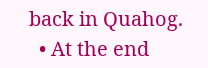back in Quahog.
  • At the end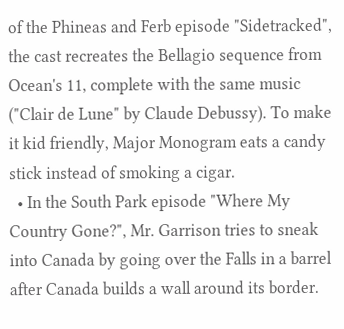of the Phineas and Ferb episode "Sidetracked", the cast recreates the Bellagio sequence from Ocean's 11, complete with the same music ("Clair de Lune" by Claude Debussy). To make it kid friendly, Major Monogram eats a candy stick instead of smoking a cigar.
  • In the South Park episode "Where My Country Gone?", Mr. Garrison tries to sneak into Canada by going over the Falls in a barrel after Canada builds a wall around its border.